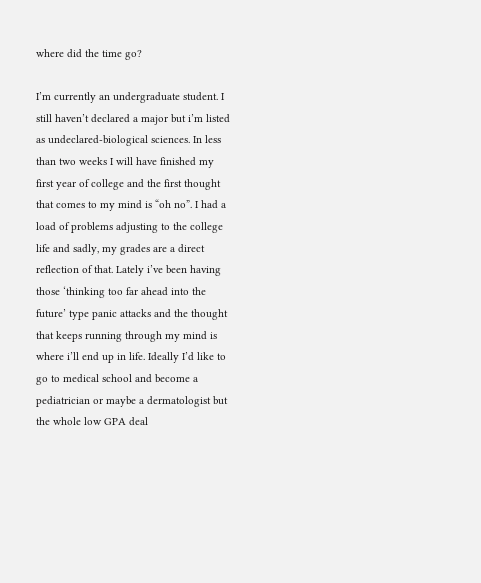where did the time go?

I’m currently an undergraduate student. I still haven’t declared a major but i’m listed as undeclared-biological sciences. In less than two weeks I will have finished my first year of college and the first thought that comes to my mind is “oh no”. I had a load of problems adjusting to the college life and sadly, my grades are a direct reflection of that. Lately i’ve been having those ‘thinking too far ahead into the future’ type panic attacks and the thought that keeps running through my mind is where i’ll end up in life. Ideally I’d like to go to medical school and become a pediatrician or maybe a dermatologist but the whole low GPA deal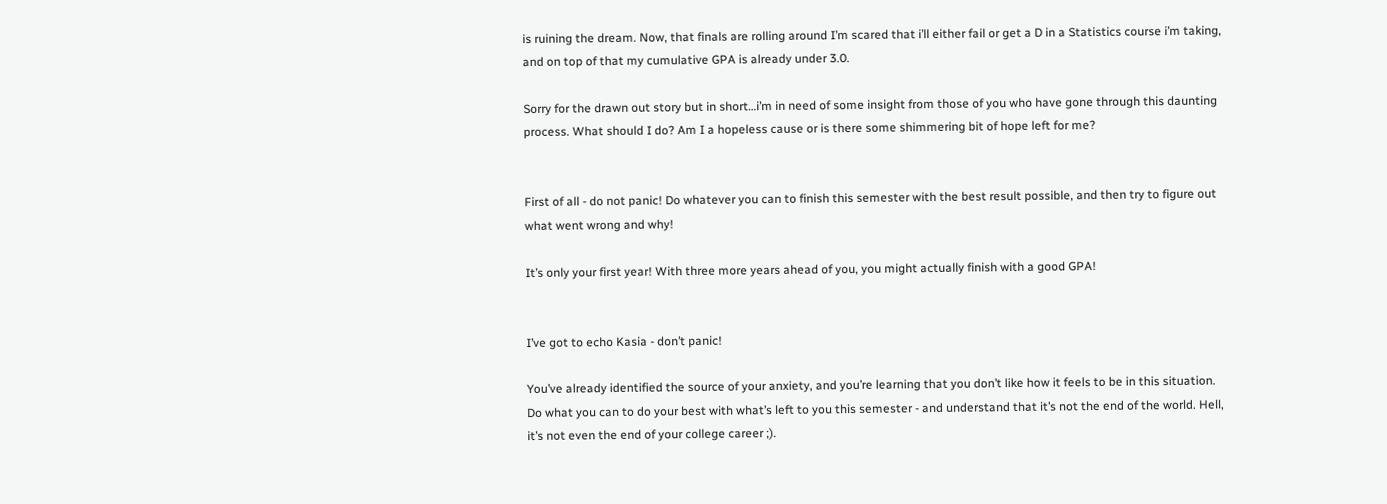is ruining the dream. Now, that finals are rolling around I’m scared that i’ll either fail or get a D in a Statistics course i’m taking, and on top of that my cumulative GPA is already under 3.0.

Sorry for the drawn out story but in short…i’m in need of some insight from those of you who have gone through this daunting process. What should I do? Am I a hopeless cause or is there some shimmering bit of hope left for me?


First of all - do not panic! Do whatever you can to finish this semester with the best result possible, and then try to figure out what went wrong and why!

It’s only your first year! With three more years ahead of you, you might actually finish with a good GPA!


I’ve got to echo Kasia - don’t panic!

You’ve already identified the source of your anxiety, and you’re learning that you don’t like how it feels to be in this situation. Do what you can to do your best with what’s left to you this semester - and understand that it’s not the end of the world. Hell, it’s not even the end of your college career ;).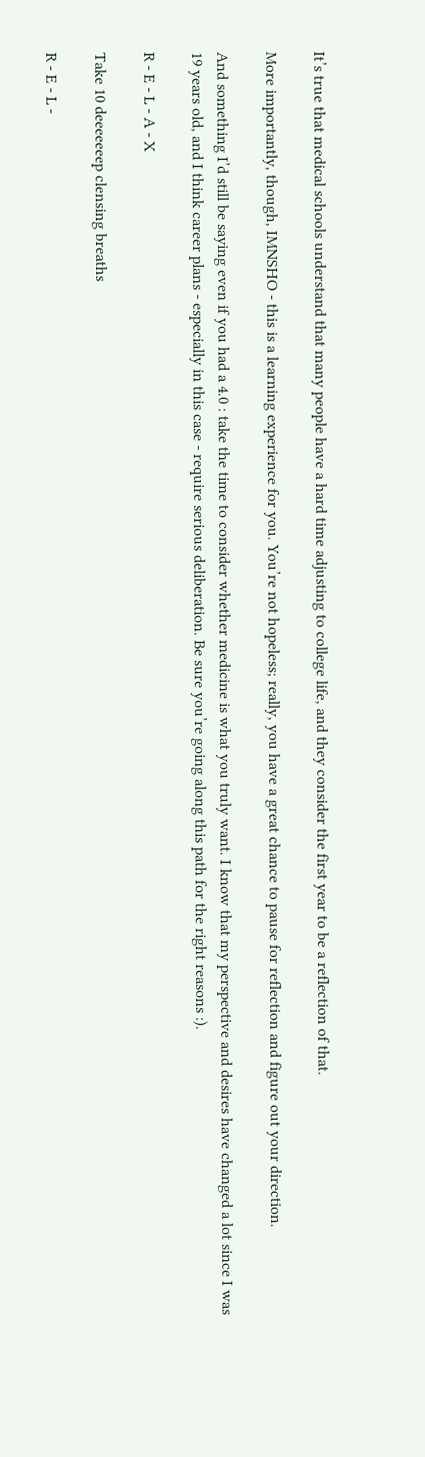It’s true that medical schools understand that many people have a hard time adjusting to college life, and they consider the first year to be a reflection of that.

More importantly, though, IMNSHO - this is a learning experience for you. You’re not hopeless; really, you have a great chance to pause for reflection and figure out your direction.

And something I’d still be saying even if you had a 4.0 : take the time to consider whether medicine is what you truly want. I know that my perspective and desires have changed a lot since I was 19 years old, and I think career plans - especially in this case - require serious deliberation. Be sure you’re going along this path for the right reasons :).

R - E - L - A - X

Take 10 deeeeeeep clensing breaths

R - E - L -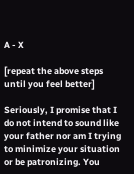A - X

[repeat the above steps until you feel better]

Seriously, I promise that I do not intend to sound like your father nor am I trying to minimize your situation or be patronizing. You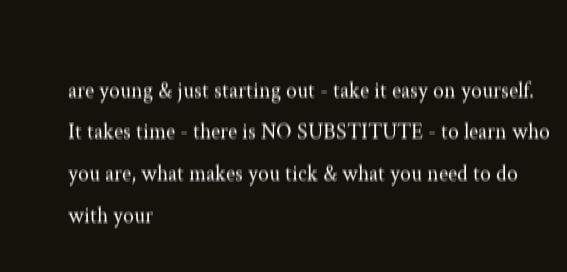are young & just starting out - take it easy on yourself. It takes time - there is NO SUBSTITUTE - to learn who you are, what makes you tick & what you need to do with your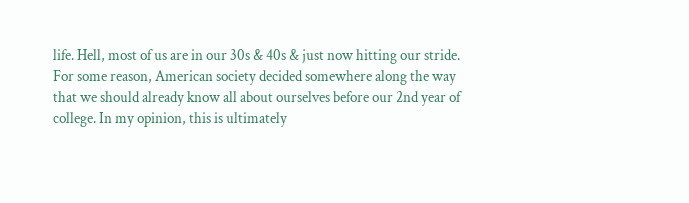life. Hell, most of us are in our 30s & 40s & just now hitting our stride. For some reason, American society decided somewhere along the way that we should already know all about ourselves before our 2nd year of college. In my opinion, this is ultimately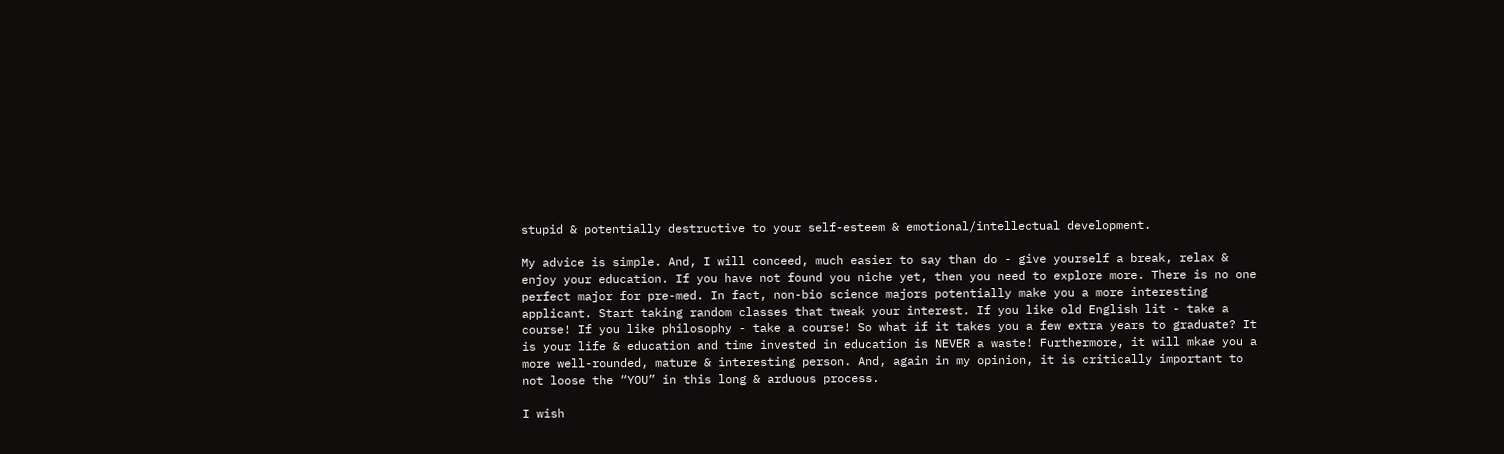stupid & potentially destructive to your self-esteem & emotional/intellectual development.

My advice is simple. And, I will conceed, much easier to say than do - give yourself a break, relax & enjoy your education. If you have not found you niche yet, then you need to explore more. There is no one perfect major for pre-med. In fact, non-bio science majors potentially make you a more interesting applicant. Start taking random classes that tweak your interest. If you like old English lit - take a course! If you like philosophy - take a course! So what if it takes you a few extra years to graduate? It is your life & education and time invested in education is NEVER a waste! Furthermore, it will mkae you a more well-rounded, mature & interesting person. And, again in my opinion, it is critically important to not loose the “YOU” in this long & arduous process.

I wish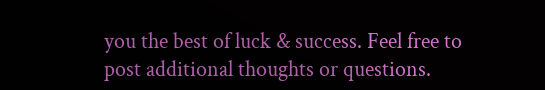you the best of luck & success. Feel free to post additional thoughts or questions.